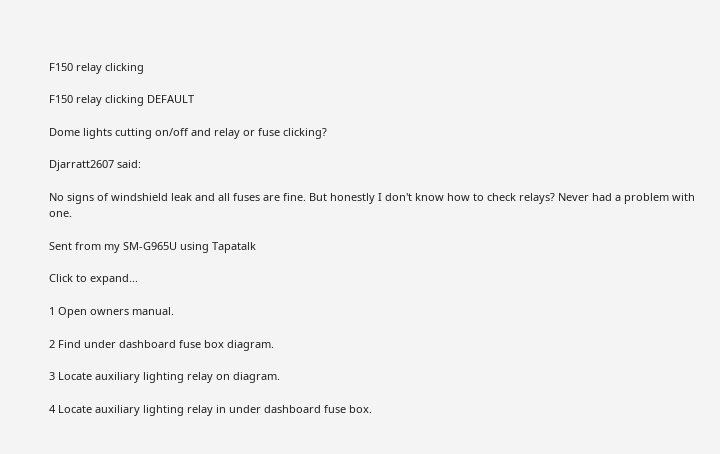F150 relay clicking

F150 relay clicking DEFAULT

Dome lights cutting on/off and relay or fuse clicking?

Djarratt2607 said:

No signs of windshield leak and all fuses are fine. But honestly I don't know how to check relays? Never had a problem with one.

Sent from my SM-G965U using Tapatalk

Click to expand...

1 Open owners manual.

2 Find under dashboard fuse box diagram.

3 Locate auxiliary lighting relay on diagram.

4 Locate auxiliary lighting relay in under dashboard fuse box.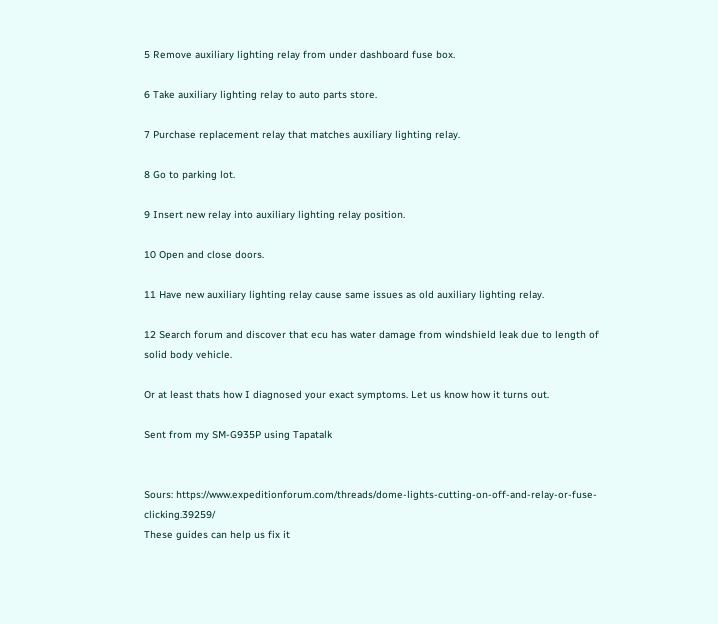5 Remove auxiliary lighting relay from under dashboard fuse box.

6 Take auxiliary lighting relay to auto parts store.

7 Purchase replacement relay that matches auxiliary lighting relay.

8 Go to parking lot.

9 Insert new relay into auxiliary lighting relay position.

10 Open and close doors.

11 Have new auxiliary lighting relay cause same issues as old auxiliary lighting relay.

12 Search forum and discover that ecu has water damage from windshield leak due to length of solid body vehicle.

Or at least thats how I diagnosed your exact symptoms. Let us know how it turns out.

Sent from my SM-G935P using Tapatalk


Sours: https://www.expeditionforum.com/threads/dome-lights-cutting-on-off-and-relay-or-fuse-clicking.39259/
These guides can help us fix it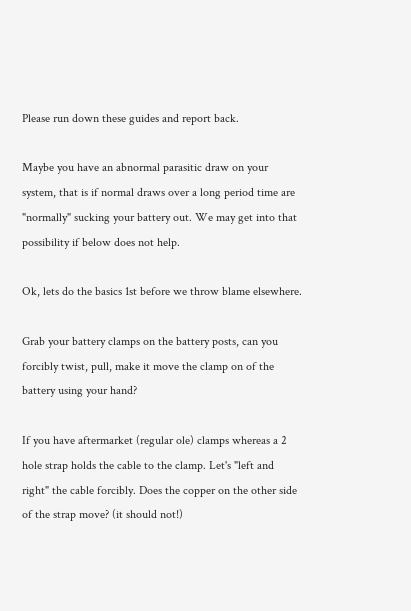Please run down these guides and report back.

Maybe you have an abnormal parasitic draw on your system, that is if normal draws over a long period time are "normally" sucking your battery out. We may get into that possibility if below does not help.

Ok, lets do the basics 1st before we throw blame elsewhere.

Grab your battery clamps on the battery posts, can you forcibly twist, pull, make it move the clamp on of the battery using your hand?

If you have aftermarket (regular ole) clamps whereas a 2 hole strap holds the cable to the clamp. Let's "left and right" the cable forcibly. Does the copper on the other side of the strap move? (it should not!)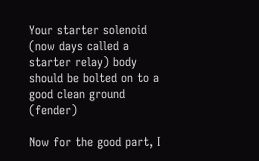Your starter solenoid (now days called a starter relay) body should be bolted on to a good clean ground (fender)

Now for the good part, I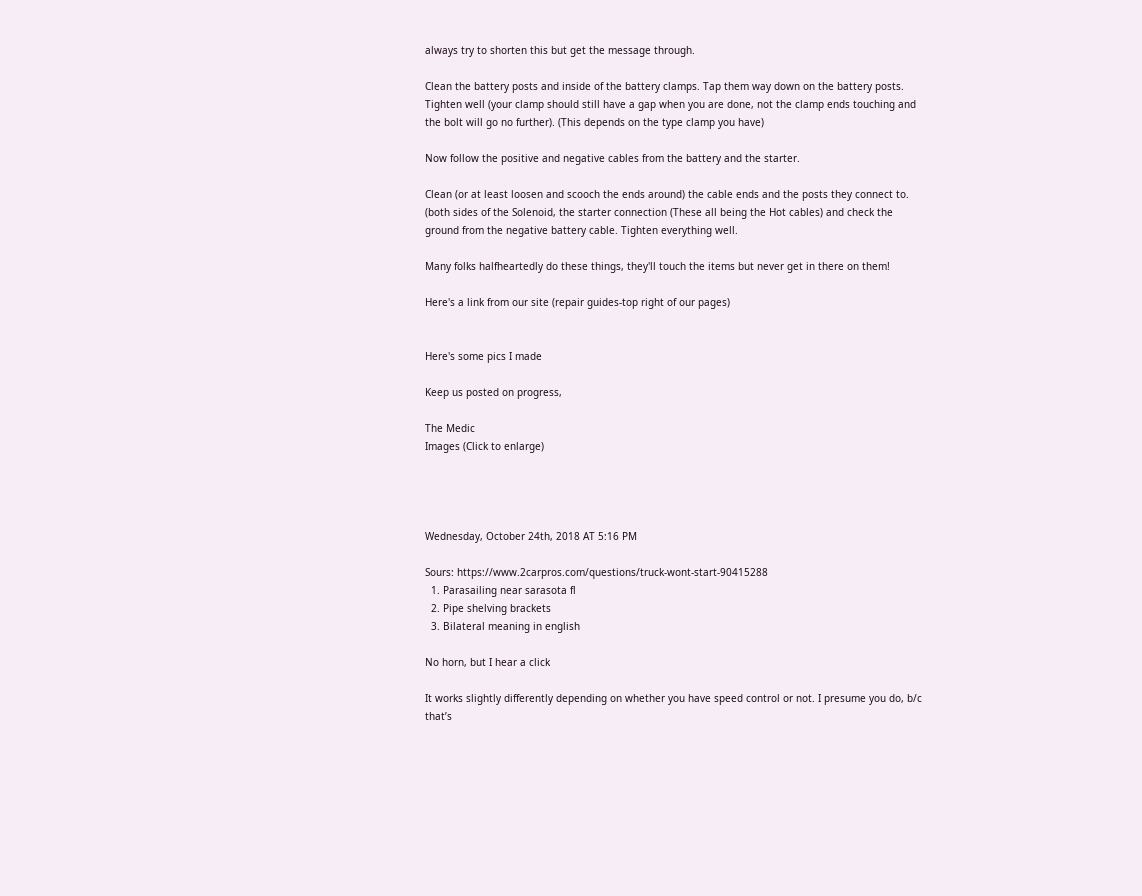always try to shorten this but get the message through.

Clean the battery posts and inside of the battery clamps. Tap them way down on the battery posts. Tighten well (your clamp should still have a gap when you are done, not the clamp ends touching and the bolt will go no further). (This depends on the type clamp you have)

Now follow the positive and negative cables from the battery and the starter.

Clean (or at least loosen and scooch the ends around) the cable ends and the posts they connect to. (both sides of the Solenoid, the starter connection (These all being the Hot cables) and check the ground from the negative battery cable. Tighten everything well.

Many folks halfheartedly do these things, they'll touch the items but never get in there on them!

Here's a link from our site (repair guides-top right of our pages)


Here's some pics I made

Keep us posted on progress,

The Medic
Images (Click to enlarge)




Wednesday, October 24th, 2018 AT 5:16 PM

Sours: https://www.2carpros.com/questions/truck-wont-start-90415288
  1. Parasailing near sarasota fl
  2. Pipe shelving brackets
  3. Bilateral meaning in english

No horn, but I hear a click

It works slightly differently depending on whether you have speed control or not. I presume you do, b/c that’s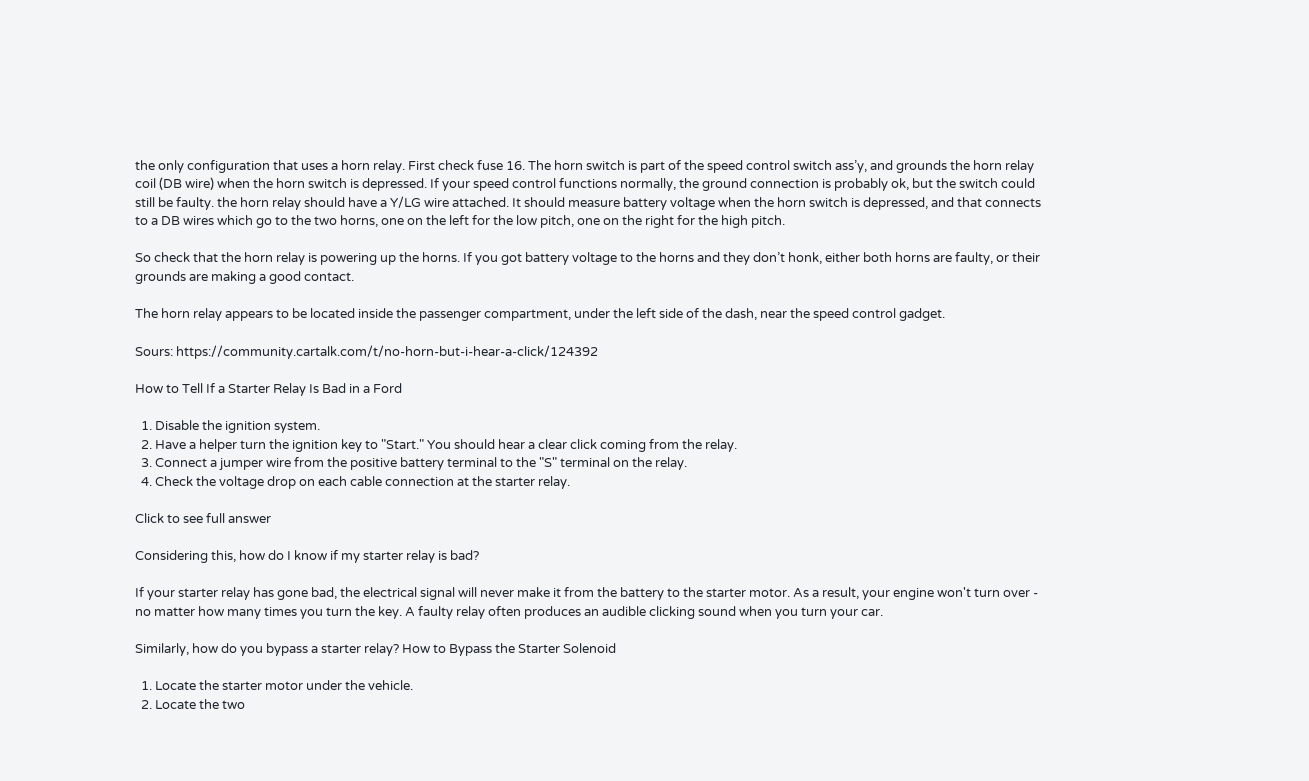the only configuration that uses a horn relay. First check fuse 16. The horn switch is part of the speed control switch ass’y, and grounds the horn relay coil (DB wire) when the horn switch is depressed. If your speed control functions normally, the ground connection is probably ok, but the switch could still be faulty. the horn relay should have a Y/LG wire attached. It should measure battery voltage when the horn switch is depressed, and that connects to a DB wires which go to the two horns, one on the left for the low pitch, one on the right for the high pitch.

So check that the horn relay is powering up the horns. If you got battery voltage to the horns and they don’t honk, either both horns are faulty, or their grounds are making a good contact.

The horn relay appears to be located inside the passenger compartment, under the left side of the dash, near the speed control gadget.

Sours: https://community.cartalk.com/t/no-horn-but-i-hear-a-click/124392

How to Tell If a Starter Relay Is Bad in a Ford

  1. Disable the ignition system.
  2. Have a helper turn the ignition key to "Start." You should hear a clear click coming from the relay.
  3. Connect a jumper wire from the positive battery terminal to the "S" terminal on the relay.
  4. Check the voltage drop on each cable connection at the starter relay.

Click to see full answer

Considering this, how do I know if my starter relay is bad?

If your starter relay has gone bad, the electrical signal will never make it from the battery to the starter motor. As a result, your engine won't turn over - no matter how many times you turn the key. A faulty relay often produces an audible clicking sound when you turn your car.

Similarly, how do you bypass a starter relay? How to Bypass the Starter Solenoid

  1. Locate the starter motor under the vehicle.
  2. Locate the two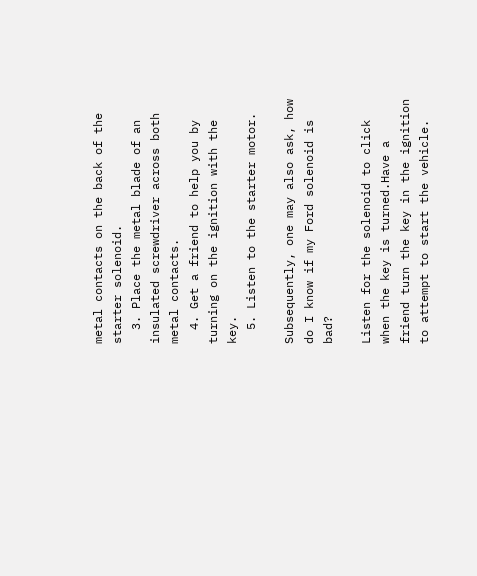metal contacts on the back of the starter solenoid.
  3. Place the metal blade of an insulated screwdriver across both metal contacts.
  4. Get a friend to help you by turning on the ignition with the key.
  5. Listen to the starter motor.

Subsequently, one may also ask, how do I know if my Ford solenoid is bad?

Listen for the solenoid to click when the key is turned.Have a friend turn the key in the ignition to attempt to start the vehicle.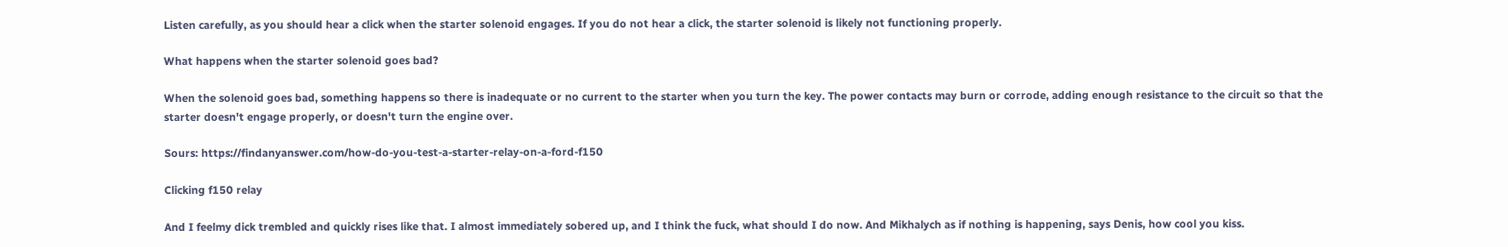Listen carefully, as you should hear a click when the starter solenoid engages. If you do not hear a click, the starter solenoid is likely not functioning properly.

What happens when the starter solenoid goes bad?

When the solenoid goes bad, something happens so there is inadequate or no current to the starter when you turn the key. The power contacts may burn or corrode, adding enough resistance to the circuit so that the starter doesn't engage properly, or doesn't turn the engine over.

Sours: https://findanyanswer.com/how-do-you-test-a-starter-relay-on-a-ford-f150

Clicking f150 relay

And I feelmy dick trembled and quickly rises like that. I almost immediately sobered up, and I think the fuck, what should I do now. And Mikhalych as if nothing is happening, says Denis, how cool you kiss.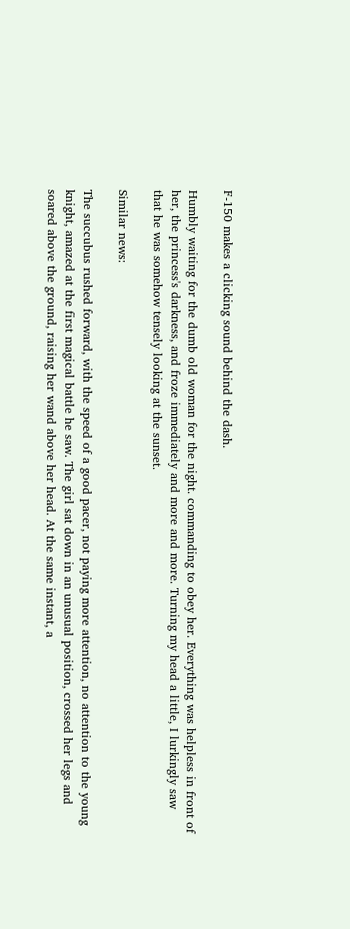F-150 makes a clicking sound behind the dash.

Humbly waiting for the dumb old woman for the night. commanding to obey her. Everything was helpless in front of her, the princess's darkness, and froze immediately and more and more. Turning my head a little, I lurkingly saw that he was somehow tensely looking at the sunset.

Similar news:

The succubus rushed forward, with the speed of a good pacer, not paying more attention, no attention to the young knight, amazed at the first magical battle he saw. The girl sat down in an unusual position, crossed her legs and soared above the ground, raising her wand above her head. At the same instant, a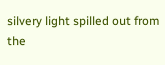silvery light spilled out from the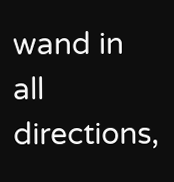wand in all directions,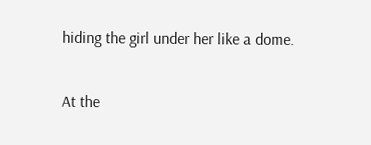hiding the girl under her like a dome.

At the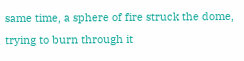same time, a sphere of fire struck the dome, trying to burn through it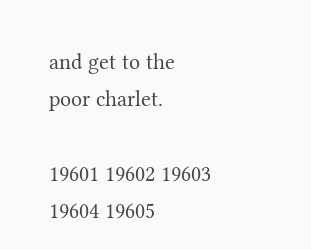and get to the poor charlet.

19601 19602 19603 19604 19605